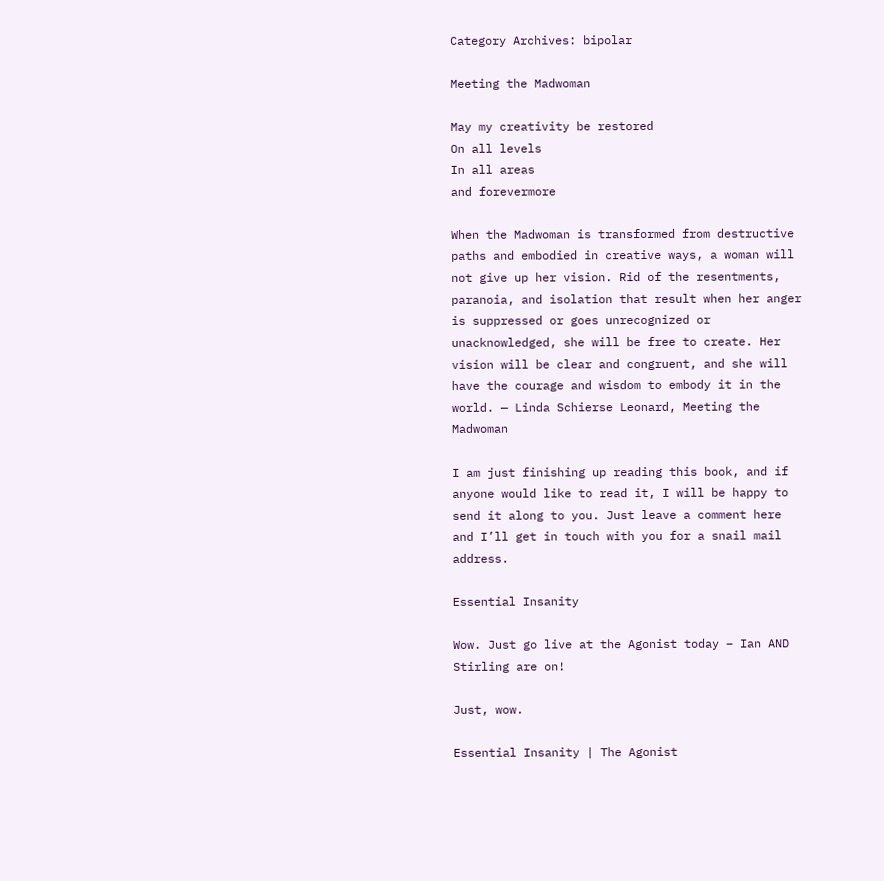Category Archives: bipolar

Meeting the Madwoman

May my creativity be restored
On all levels
In all areas
and forevermore

When the Madwoman is transformed from destructive paths and embodied in creative ways, a woman will not give up her vision. Rid of the resentments, paranoia, and isolation that result when her anger is suppressed or goes unrecognized or unacknowledged, she will be free to create. Her vision will be clear and congruent, and she will have the courage and wisdom to embody it in the world. — Linda Schierse Leonard, Meeting the Madwoman

I am just finishing up reading this book, and if anyone would like to read it, I will be happy to send it along to you. Just leave a comment here and I’ll get in touch with you for a snail mail address.

Essential Insanity

Wow. Just go live at the Agonist today – Ian AND Stirling are on!

Just, wow.

Essential Insanity | The Agonist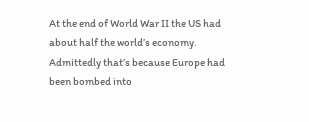At the end of World War II the US had about half the world’s economy. Admittedly that’s because Europe had been bombed into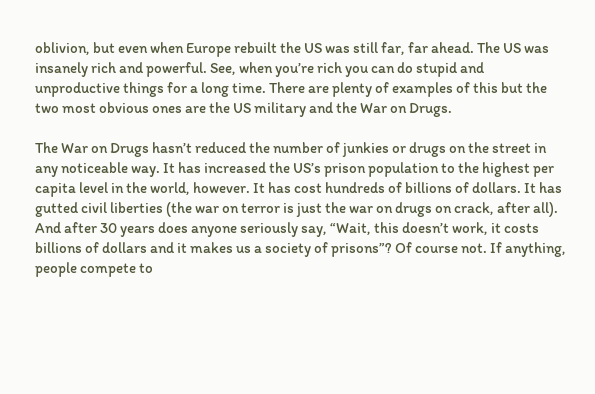oblivion, but even when Europe rebuilt the US was still far, far ahead. The US was insanely rich and powerful. See, when you’re rich you can do stupid and unproductive things for a long time. There are plenty of examples of this but the two most obvious ones are the US military and the War on Drugs.

The War on Drugs hasn’t reduced the number of junkies or drugs on the street in any noticeable way. It has increased the US’s prison population to the highest per capita level in the world, however. It has cost hundreds of billions of dollars. It has gutted civil liberties (the war on terror is just the war on drugs on crack, after all). And after 30 years does anyone seriously say, “Wait, this doesn’t work, it costs billions of dollars and it makes us a society of prisons”? Of course not. If anything, people compete to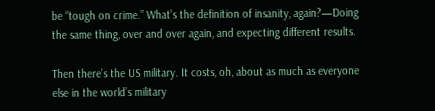be “tough on crime.” What’s the definition of insanity, again?—Doing the same thing, over and over again, and expecting different results.

Then there’s the US military. It costs, oh, about as much as everyone else in the world’s military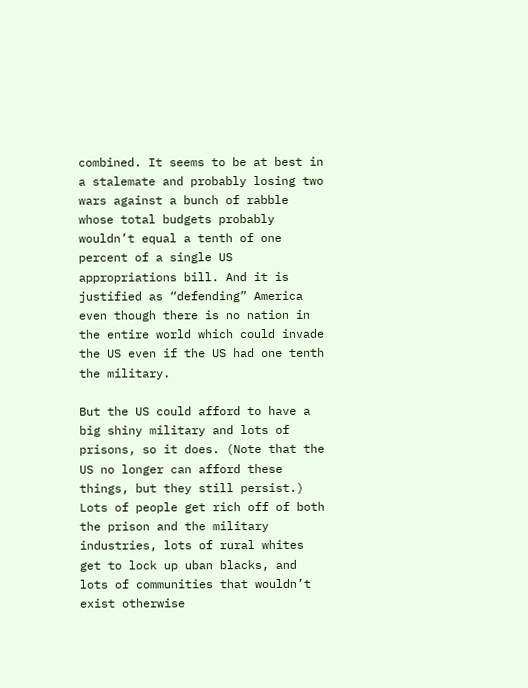combined. It seems to be at best in a stalemate and probably losing two wars against a bunch of rabble whose total budgets probably wouldn’t equal a tenth of one percent of a single US appropriations bill. And it is justified as “defending” America even though there is no nation in the entire world which could invade the US even if the US had one tenth the military.

But the US could afford to have a big shiny military and lots of prisons, so it does. (Note that the US no longer can afford these things, but they still persist.) Lots of people get rich off of both the prison and the military industries, lots of rural whites get to lock up uban blacks, and lots of communities that wouldn’t exist otherwise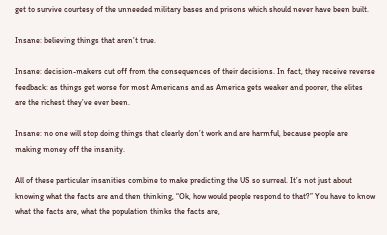get to survive courtesy of the unneeded military bases and prisons which should never have been built.

Insane: believing things that aren’t true.

Insane: decision-makers cut off from the consequences of their decisions. In fact, they receive reverse feedback: as things get worse for most Americans and as America gets weaker and poorer, the elites are the richest they’ve ever been.

Insane: no one will stop doing things that clearly don’t work and are harmful, because people are making money off the insanity.

All of these particular insanities combine to make predicting the US so surreal. It’s not just about knowing what the facts are and then thinking, “Ok, how would people respond to that?” You have to know what the facts are, what the population thinks the facts are,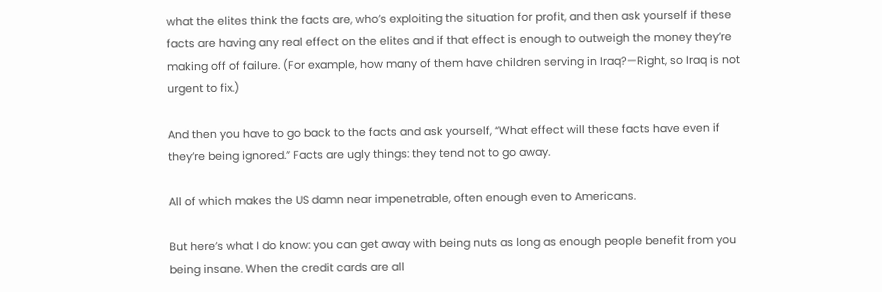what the elites think the facts are, who’s exploiting the situation for profit, and then ask yourself if these facts are having any real effect on the elites and if that effect is enough to outweigh the money they’re making off of failure. (For example, how many of them have children serving in Iraq?—Right, so Iraq is not urgent to fix.)

And then you have to go back to the facts and ask yourself, “What effect will these facts have even if they’re being ignored.” Facts are ugly things: they tend not to go away.

All of which makes the US damn near impenetrable, often enough even to Americans.

But here’s what I do know: you can get away with being nuts as long as enough people benefit from you being insane. When the credit cards are all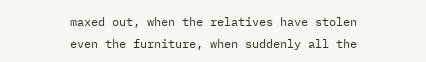maxed out, when the relatives have stolen even the furniture, when suddenly all the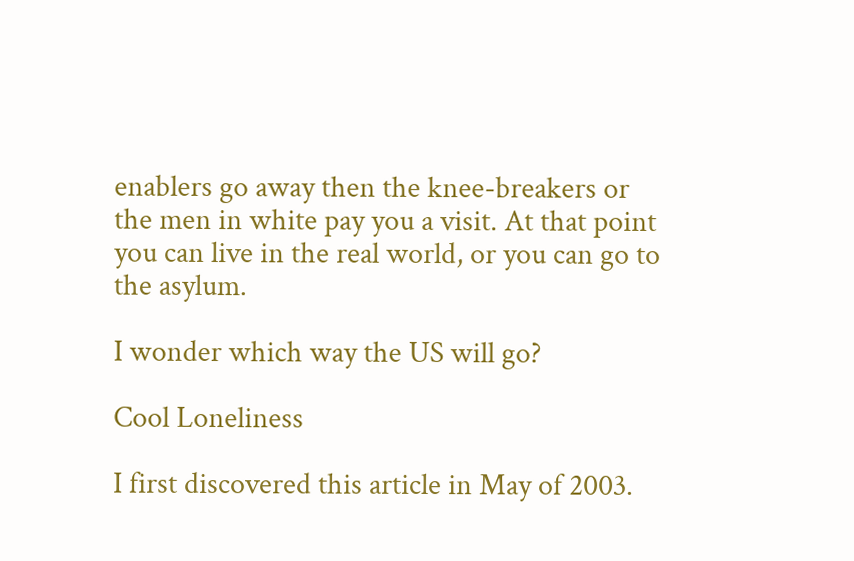enablers go away then the knee-breakers or the men in white pay you a visit. At that point you can live in the real world, or you can go to the asylum.

I wonder which way the US will go?

Cool Loneliness

I first discovered this article in May of 2003.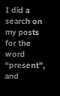I did a search on my posts for the word “present”, and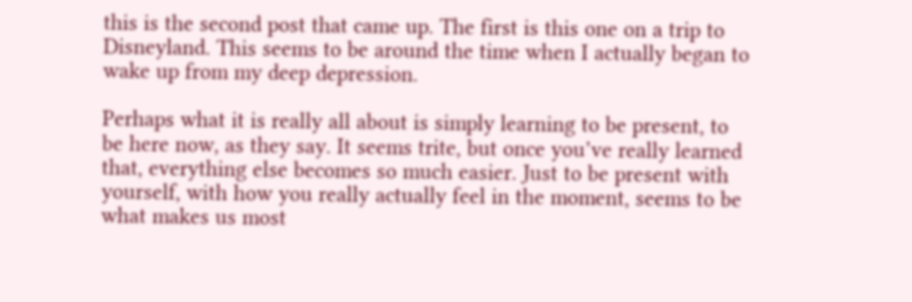this is the second post that came up. The first is this one on a trip to Disneyland. This seems to be around the time when I actually began to wake up from my deep depression.

Perhaps what it is really all about is simply learning to be present, to be here now, as they say. It seems trite, but once you’ve really learned that, everything else becomes so much easier. Just to be present with yourself, with how you really actually feel in the moment, seems to be what makes us most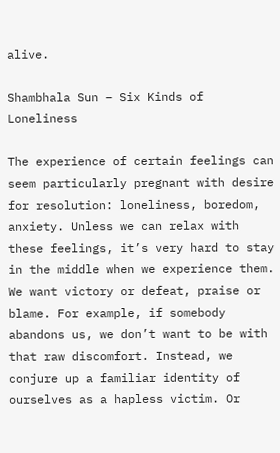alive.

Shambhala Sun – Six Kinds of Loneliness

The experience of certain feelings can seem particularly pregnant with desire for resolution: loneliness, boredom, anxiety. Unless we can relax with these feelings, it’s very hard to stay in the middle when we experience them. We want victory or defeat, praise or blame. For example, if somebody abandons us, we don’t want to be with that raw discomfort. Instead, we conjure up a familiar identity of ourselves as a hapless victim. Or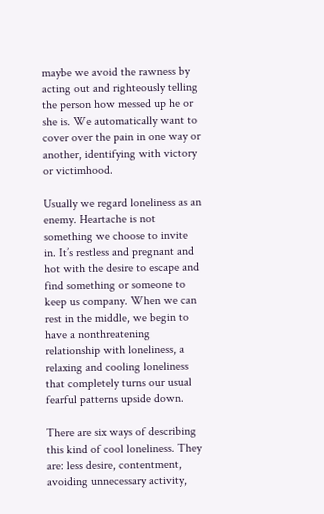maybe we avoid the rawness by acting out and righteously telling the person how messed up he or she is. We automatically want to cover over the pain in one way or another, identifying with victory or victimhood.

Usually we regard loneliness as an enemy. Heartache is not something we choose to invite in. It’s restless and pregnant and hot with the desire to escape and find something or someone to keep us company. When we can rest in the middle, we begin to have a nonthreatening relationship with loneliness, a relaxing and cooling loneliness that completely turns our usual fearful patterns upside down.

There are six ways of describing this kind of cool loneliness. They are: less desire, contentment, avoiding unnecessary activity,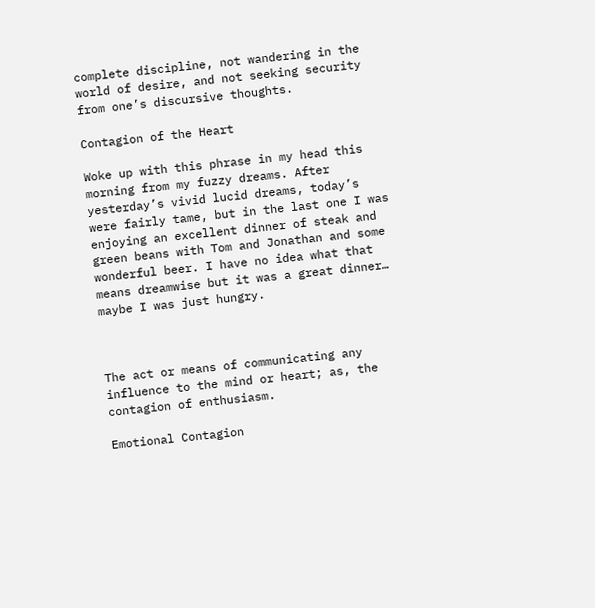complete discipline, not wandering in the world of desire, and not seeking security from one’s discursive thoughts.

Contagion of the Heart

Woke up with this phrase in my head this morning from my fuzzy dreams. After yesterday’s vivid lucid dreams, today’s were fairly tame, but in the last one I was enjoying an excellent dinner of steak and green beans with Tom and Jonathan and some wonderful beer. I have no idea what that means dreamwise but it was a great dinner… maybe I was just hungry.



The act or means of communicating any influence to the mind or heart; as, the contagion of enthusiasm.

Emotional Contagion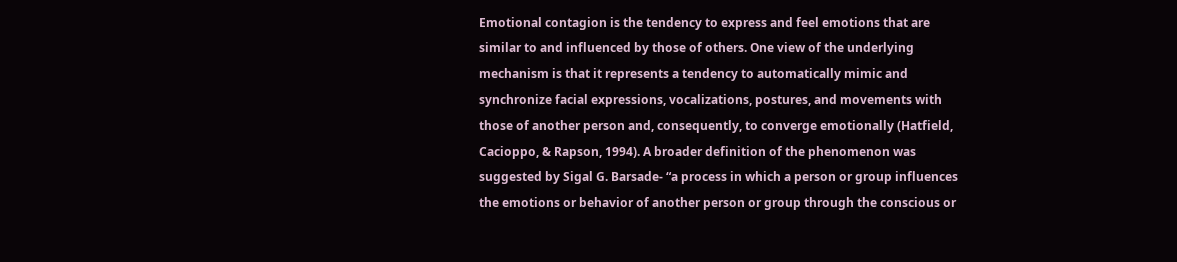Emotional contagion is the tendency to express and feel emotions that are similar to and influenced by those of others. One view of the underlying mechanism is that it represents a tendency to automatically mimic and synchronize facial expressions, vocalizations, postures, and movements with those of another person and, consequently, to converge emotionally (Hatfield, Cacioppo, & Rapson, 1994). A broader definition of the phenomenon was suggested by Sigal G. Barsade- “a process in which a person or group influences the emotions or behavior of another person or group through the conscious or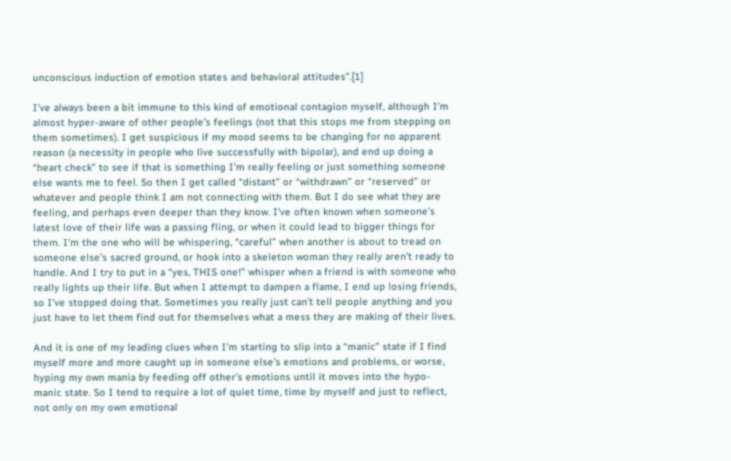unconscious induction of emotion states and behavioral attitudes”.[1]

I’ve always been a bit immune to this kind of emotional contagion myself, although I’m almost hyper-aware of other people’s feelings (not that this stops me from stepping on them sometimes). I get suspicious if my mood seems to be changing for no apparent reason (a necessity in people who live successfully with bipolar), and end up doing a “heart check” to see if that is something I’m really feeling or just something someone else wants me to feel. So then I get called “distant” or “withdrawn” or “reserved” or whatever and people think I am not connecting with them. But I do see what they are feeling, and perhaps even deeper than they know. I’ve often known when someone’s latest love of their life was a passing fling, or when it could lead to bigger things for them. I’m the one who will be whispering, “careful” when another is about to tread on someone else’s sacred ground, or hook into a skeleton woman they really aren’t ready to handle. And I try to put in a “yes, THIS one!” whisper when a friend is with someone who really lights up their life. But when I attempt to dampen a flame, I end up losing friends, so I’ve stopped doing that. Sometimes you really just can’t tell people anything and you just have to let them find out for themselves what a mess they are making of their lives.

And it is one of my leading clues when I’m starting to slip into a “manic” state if I find myself more and more caught up in someone else’s emotions and problems, or worse, hyping my own mania by feeding off other’s emotions until it moves into the hypo-manic state. So I tend to require a lot of quiet time, time by myself and just to reflect, not only on my own emotional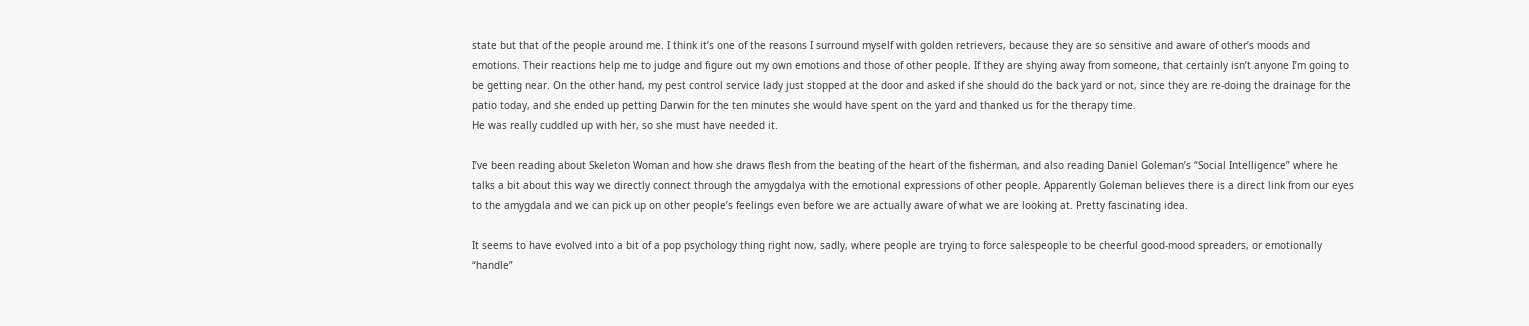state but that of the people around me. I think it’s one of the reasons I surround myself with golden retrievers, because they are so sensitive and aware of other’s moods and emotions. Their reactions help me to judge and figure out my own emotions and those of other people. If they are shying away from someone, that certainly isn’t anyone I’m going to be getting near. On the other hand, my pest control service lady just stopped at the door and asked if she should do the back yard or not, since they are re-doing the drainage for the patio today, and she ended up petting Darwin for the ten minutes she would have spent on the yard and thanked us for the therapy time.
He was really cuddled up with her, so she must have needed it.

I’ve been reading about Skeleton Woman and how she draws flesh from the beating of the heart of the fisherman, and also reading Daniel Goleman’s “Social Intelligence” where he talks a bit about this way we directly connect through the amygdalya with the emotional expressions of other people. Apparently Goleman believes there is a direct link from our eyes to the amygdala and we can pick up on other people’s feelings even before we are actually aware of what we are looking at. Pretty fascinating idea.

It seems to have evolved into a bit of a pop psychology thing right now, sadly, where people are trying to force salespeople to be cheerful good-mood spreaders, or emotionally “handle”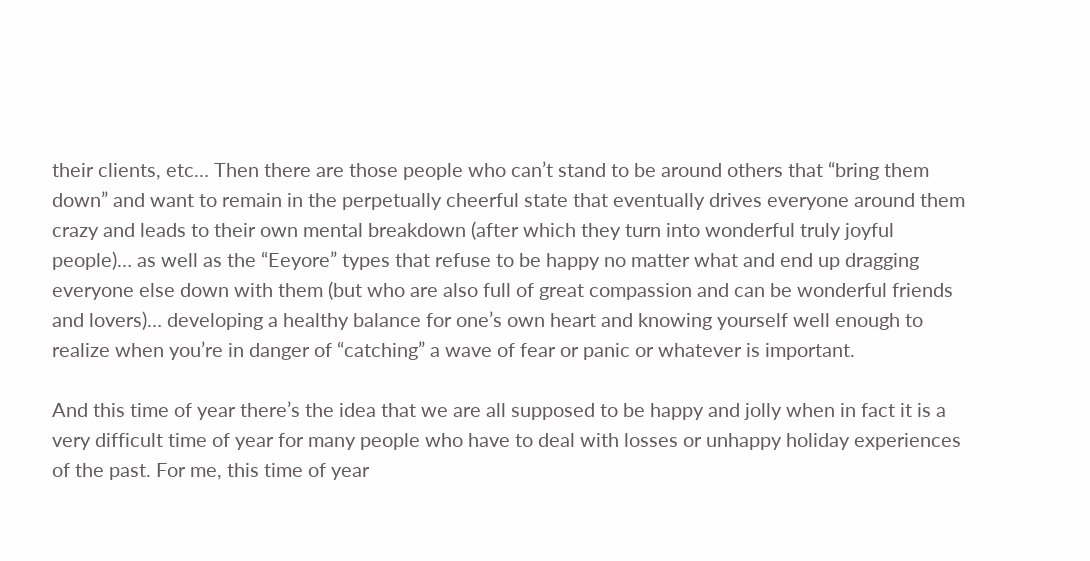their clients, etc… Then there are those people who can’t stand to be around others that “bring them down” and want to remain in the perpetually cheerful state that eventually drives everyone around them crazy and leads to their own mental breakdown (after which they turn into wonderful truly joyful people)… as well as the “Eeyore” types that refuse to be happy no matter what and end up dragging everyone else down with them (but who are also full of great compassion and can be wonderful friends and lovers)… developing a healthy balance for one’s own heart and knowing yourself well enough to realize when you’re in danger of “catching” a wave of fear or panic or whatever is important.

And this time of year there’s the idea that we are all supposed to be happy and jolly when in fact it is a very difficult time of year for many people who have to deal with losses or unhappy holiday experiences of the past. For me, this time of year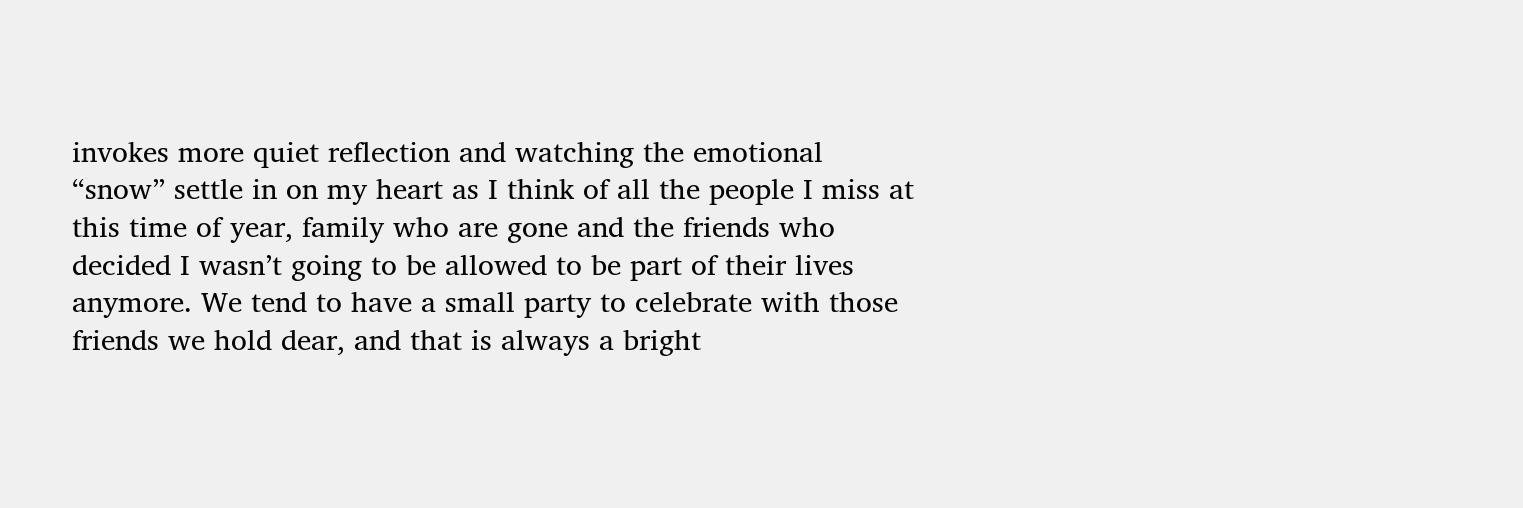invokes more quiet reflection and watching the emotional “snow” settle in on my heart as I think of all the people I miss at this time of year, family who are gone and the friends who decided I wasn’t going to be allowed to be part of their lives anymore. We tend to have a small party to celebrate with those friends we hold dear, and that is always a bright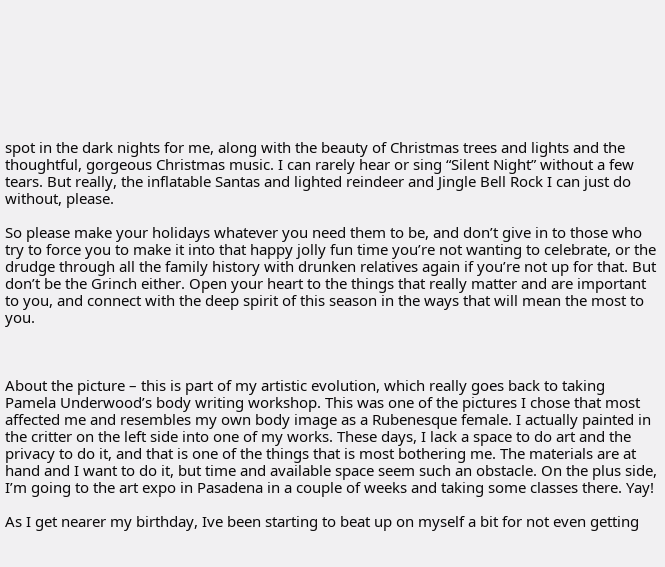spot in the dark nights for me, along with the beauty of Christmas trees and lights and the thoughtful, gorgeous Christmas music. I can rarely hear or sing “Silent Night” without a few tears. But really, the inflatable Santas and lighted reindeer and Jingle Bell Rock I can just do without, please.

So please make your holidays whatever you need them to be, and don’t give in to those who try to force you to make it into that happy jolly fun time you’re not wanting to celebrate, or the drudge through all the family history with drunken relatives again if you’re not up for that. But don’t be the Grinch either. Open your heart to the things that really matter and are important to you, and connect with the deep spirit of this season in the ways that will mean the most to you.



About the picture – this is part of my artistic evolution, which really goes back to taking Pamela Underwood’s body writing workshop. This was one of the pictures I chose that most affected me and resembles my own body image as a Rubenesque female. I actually painted in the critter on the left side into one of my works. These days, I lack a space to do art and the privacy to do it, and that is one of the things that is most bothering me. The materials are at hand and I want to do it, but time and available space seem such an obstacle. On the plus side, I’m going to the art expo in Pasadena in a couple of weeks and taking some classes there. Yay!

As I get nearer my birthday, Ive been starting to beat up on myself a bit for not even getting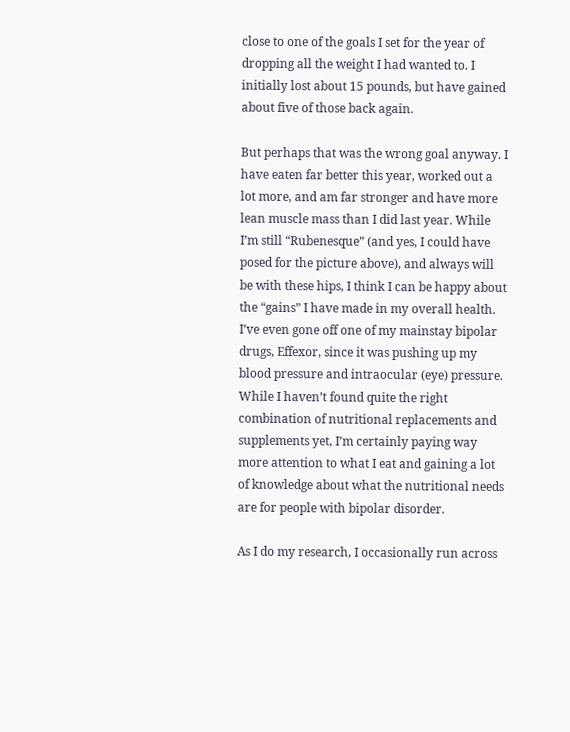close to one of the goals I set for the year of dropping all the weight I had wanted to. I initially lost about 15 pounds, but have gained about five of those back again.

But perhaps that was the wrong goal anyway. I have eaten far better this year, worked out a lot more, and am far stronger and have more lean muscle mass than I did last year. While I’m still “Rubenesque” (and yes, I could have posed for the picture above), and always will be with these hips, I think I can be happy about the “gains” I have made in my overall health. I’ve even gone off one of my mainstay bipolar drugs, Effexor, since it was pushing up my blood pressure and intraocular (eye) pressure. While I haven’t found quite the right combination of nutritional replacements and supplements yet, I’m certainly paying way more attention to what I eat and gaining a lot of knowledge about what the nutritional needs are for people with bipolar disorder.

As I do my research, I occasionally run across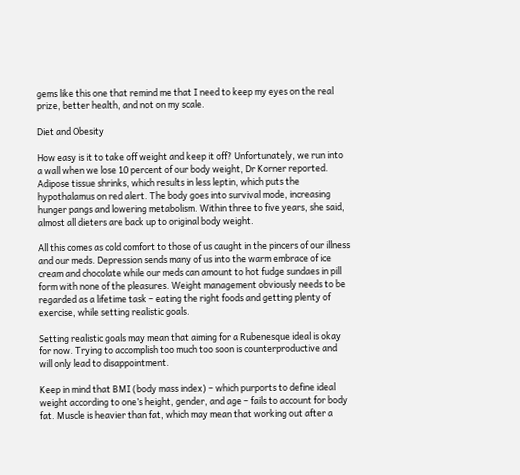gems like this one that remind me that I need to keep my eyes on the real prize, better health, and not on my scale.

Diet and Obesity

How easy is it to take off weight and keep it off? Unfortunately, we run into a wall when we lose 10 percent of our body weight, Dr Korner reported. Adipose tissue shrinks, which results in less leptin, which puts the hypothalamus on red alert. The body goes into survival mode, increasing hunger pangs and lowering metabolism. Within three to five years, she said, almost all dieters are back up to original body weight.

All this comes as cold comfort to those of us caught in the pincers of our illness and our meds. Depression sends many of us into the warm embrace of ice cream and chocolate while our meds can amount to hot fudge sundaes in pill form with none of the pleasures. Weight management obviously needs to be regarded as a lifetime task – eating the right foods and getting plenty of exercise, while setting realistic goals.

Setting realistic goals may mean that aiming for a Rubenesque ideal is okay for now. Trying to accomplish too much too soon is counterproductive and will only lead to disappointment.

Keep in mind that BMI (body mass index) – which purports to define ideal weight according to one’s height, gender, and age – fails to account for body fat. Muscle is heavier than fat, which may mean that working out after a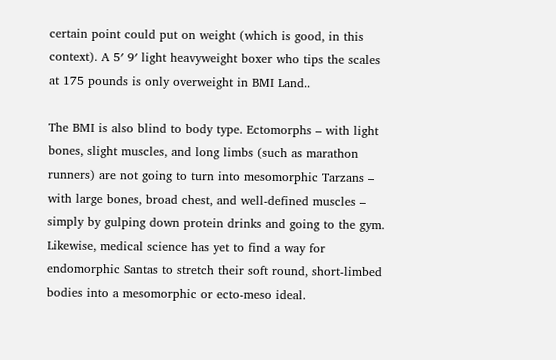certain point could put on weight (which is good, in this context). A 5′ 9′ light heavyweight boxer who tips the scales at 175 pounds is only overweight in BMI Land..

The BMI is also blind to body type. Ectomorphs – with light bones, slight muscles, and long limbs (such as marathon runners) are not going to turn into mesomorphic Tarzans – with large bones, broad chest, and well-defined muscles – simply by gulping down protein drinks and going to the gym. Likewise, medical science has yet to find a way for endomorphic Santas to stretch their soft round, short-limbed bodies into a mesomorphic or ecto-meso ideal.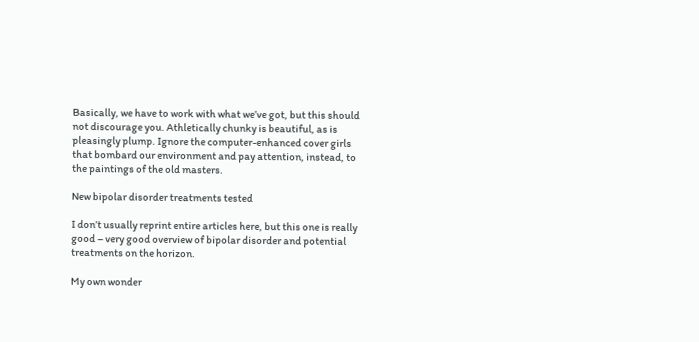Basically, we have to work with what we’ve got, but this should not discourage you. Athletically chunky is beautiful, as is pleasingly plump. Ignore the computer-enhanced cover girls that bombard our environment and pay attention, instead, to the paintings of the old masters.

New bipolar disorder treatments tested

I don’t usually reprint entire articles here, but this one is really good – very good overview of bipolar disorder and potential treatments on the horizon.

My own wonder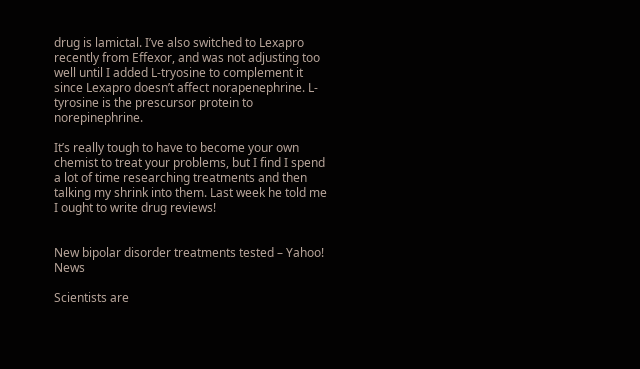drug is lamictal. I’ve also switched to Lexapro recently from Effexor, and was not adjusting too well until I added L-tryosine to complement it since Lexapro doesn’t affect norapenephrine. L-tyrosine is the prescursor protein to norepinephrine.

It’s really tough to have to become your own chemist to treat your problems, but I find I spend a lot of time researching treatments and then talking my shrink into them. Last week he told me I ought to write drug reviews!


New bipolar disorder treatments tested – Yahoo! News

Scientists are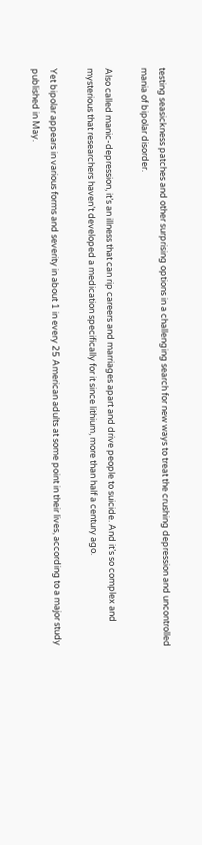testing seasickness patches and other surprising options in a challenging search for new ways to treat the crushing depression and uncontrolled mania of bipolar disorder.

Also called manic-depression, it’s an illness that can rip careers and marriages apart and drive people to suicide. And it’s so complex and mysterious that researchers haven’t developed a medication specifically for it since lithium, more than half a century ago.

Yet bipolar appears in various forms and severity in about 1 in every 25 American adults at some point in their lives, according to a major study published in May.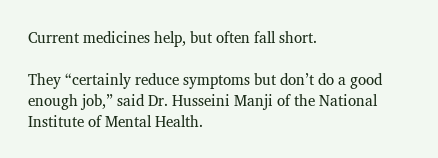Current medicines help, but often fall short.

They “certainly reduce symptoms but don’t do a good enough job,” said Dr. Husseini Manji of the National Institute of Mental Health.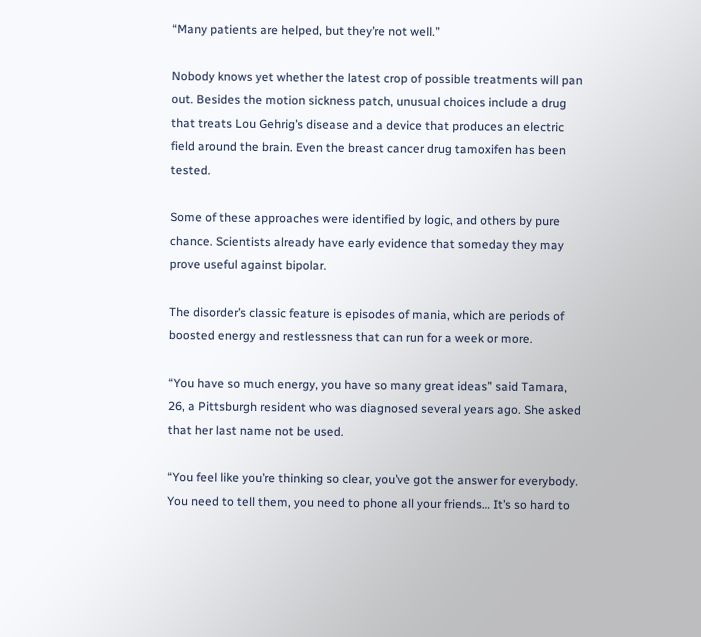“Many patients are helped, but they’re not well.”

Nobody knows yet whether the latest crop of possible treatments will pan out. Besides the motion sickness patch, unusual choices include a drug that treats Lou Gehrig’s disease and a device that produces an electric field around the brain. Even the breast cancer drug tamoxifen has been tested.

Some of these approaches were identified by logic, and others by pure chance. Scientists already have early evidence that someday they may prove useful against bipolar.

The disorder’s classic feature is episodes of mania, which are periods of boosted energy and restlessness that can run for a week or more.

“You have so much energy, you have so many great ideas” said Tamara, 26, a Pittsburgh resident who was diagnosed several years ago. She asked that her last name not be used.

“You feel like you’re thinking so clear, you’ve got the answer for everybody. You need to tell them, you need to phone all your friends… It’s so hard to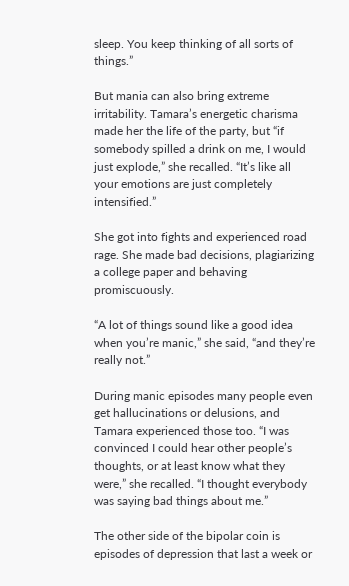sleep. You keep thinking of all sorts of things.”

But mania can also bring extreme irritability. Tamara’s energetic charisma made her the life of the party, but “if somebody spilled a drink on me, I would just explode,” she recalled. “It’s like all your emotions are just completely intensified.”

She got into fights and experienced road rage. She made bad decisions, plagiarizing a college paper and behaving promiscuously.

“A lot of things sound like a good idea when you’re manic,” she said, “and they’re really not.”

During manic episodes many people even get hallucinations or delusions, and Tamara experienced those too. “I was convinced I could hear other people’s thoughts, or at least know what they were,” she recalled. “I thought everybody was saying bad things about me.”

The other side of the bipolar coin is episodes of depression that last a week or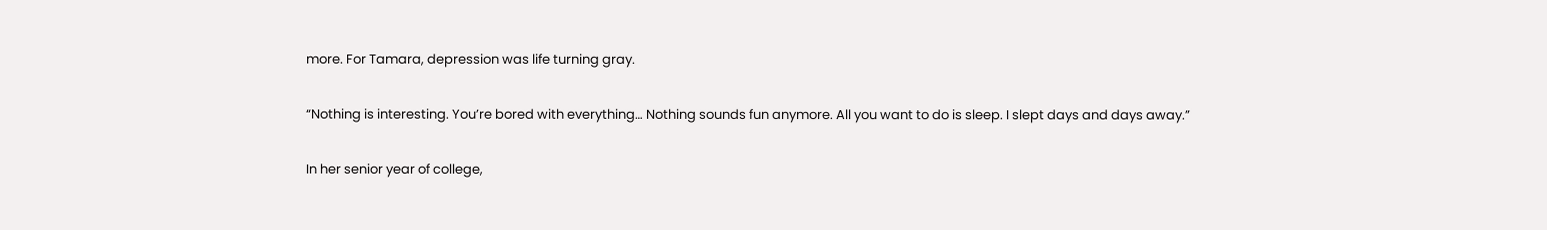more. For Tamara, depression was life turning gray.

“Nothing is interesting. You’re bored with everything… Nothing sounds fun anymore. All you want to do is sleep. I slept days and days away.”

In her senior year of college,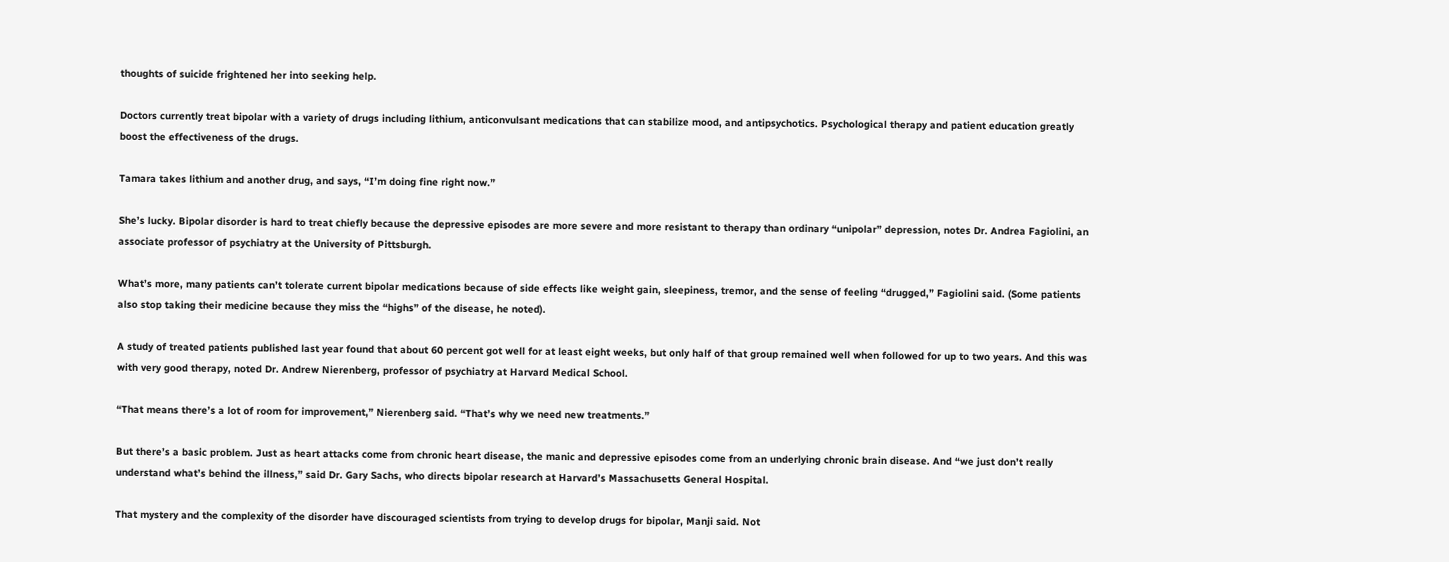thoughts of suicide frightened her into seeking help.

Doctors currently treat bipolar with a variety of drugs including lithium, anticonvulsant medications that can stabilize mood, and antipsychotics. Psychological therapy and patient education greatly boost the effectiveness of the drugs.

Tamara takes lithium and another drug, and says, “I’m doing fine right now.”

She’s lucky. Bipolar disorder is hard to treat chiefly because the depressive episodes are more severe and more resistant to therapy than ordinary “unipolar” depression, notes Dr. Andrea Fagiolini, an associate professor of psychiatry at the University of Pittsburgh.

What’s more, many patients can’t tolerate current bipolar medications because of side effects like weight gain, sleepiness, tremor, and the sense of feeling “drugged,” Fagiolini said. (Some patients also stop taking their medicine because they miss the “highs” of the disease, he noted).

A study of treated patients published last year found that about 60 percent got well for at least eight weeks, but only half of that group remained well when followed for up to two years. And this was with very good therapy, noted Dr. Andrew Nierenberg, professor of psychiatry at Harvard Medical School.

“That means there’s a lot of room for improvement,” Nierenberg said. “That’s why we need new treatments.”

But there’s a basic problem. Just as heart attacks come from chronic heart disease, the manic and depressive episodes come from an underlying chronic brain disease. And “we just don’t really understand what’s behind the illness,” said Dr. Gary Sachs, who directs bipolar research at Harvard’s Massachusetts General Hospital.

That mystery and the complexity of the disorder have discouraged scientists from trying to develop drugs for bipolar, Manji said. Not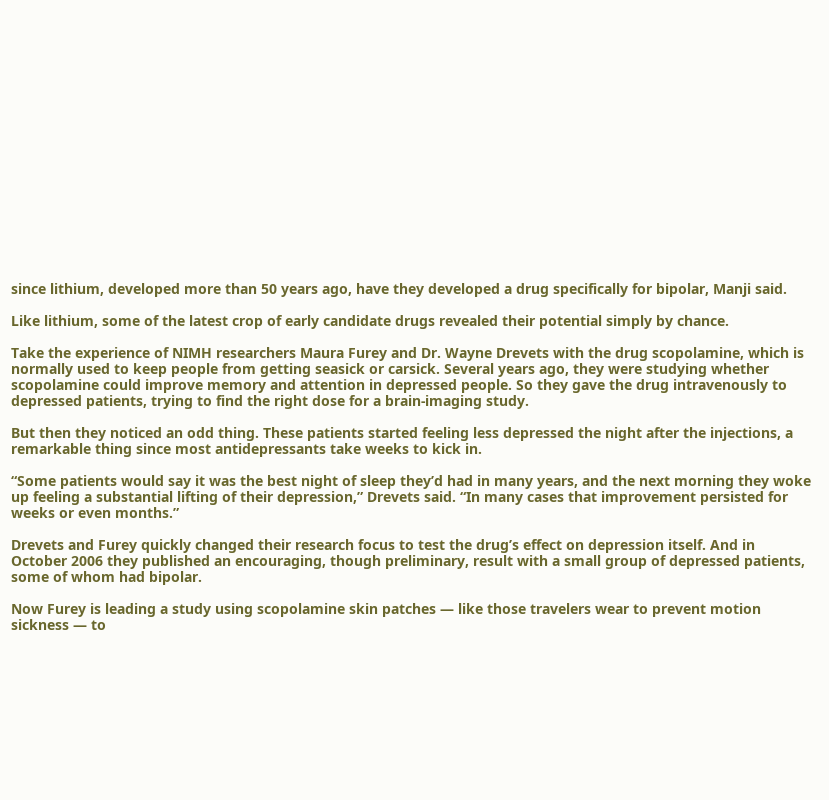since lithium, developed more than 50 years ago, have they developed a drug specifically for bipolar, Manji said.

Like lithium, some of the latest crop of early candidate drugs revealed their potential simply by chance.

Take the experience of NIMH researchers Maura Furey and Dr. Wayne Drevets with the drug scopolamine, which is normally used to keep people from getting seasick or carsick. Several years ago, they were studying whether scopolamine could improve memory and attention in depressed people. So they gave the drug intravenously to depressed patients, trying to find the right dose for a brain-imaging study.

But then they noticed an odd thing. These patients started feeling less depressed the night after the injections, a remarkable thing since most antidepressants take weeks to kick in.

“Some patients would say it was the best night of sleep they’d had in many years, and the next morning they woke up feeling a substantial lifting of their depression,” Drevets said. “In many cases that improvement persisted for weeks or even months.”

Drevets and Furey quickly changed their research focus to test the drug’s effect on depression itself. And in October 2006 they published an encouraging, though preliminary, result with a small group of depressed patients, some of whom had bipolar.

Now Furey is leading a study using scopolamine skin patches — like those travelers wear to prevent motion sickness — to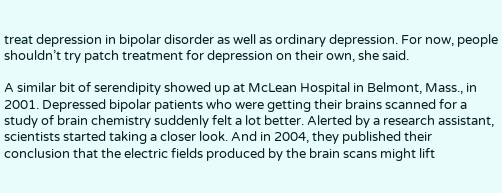treat depression in bipolar disorder as well as ordinary depression. For now, people shouldn’t try patch treatment for depression on their own, she said.

A similar bit of serendipity showed up at McLean Hospital in Belmont, Mass., in 2001. Depressed bipolar patients who were getting their brains scanned for a study of brain chemistry suddenly felt a lot better. Alerted by a research assistant, scientists started taking a closer look. And in 2004, they published their conclusion that the electric fields produced by the brain scans might lift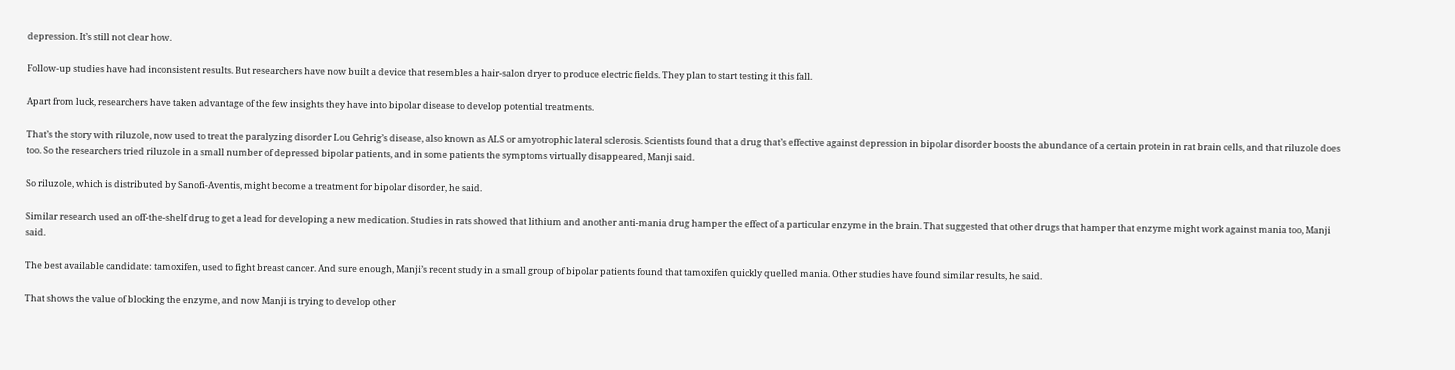depression. It’s still not clear how.

Follow-up studies have had inconsistent results. But researchers have now built a device that resembles a hair-salon dryer to produce electric fields. They plan to start testing it this fall.

Apart from luck, researchers have taken advantage of the few insights they have into bipolar disease to develop potential treatments.

That’s the story with riluzole, now used to treat the paralyzing disorder Lou Gehrig’s disease, also known as ALS or amyotrophic lateral sclerosis. Scientists found that a drug that’s effective against depression in bipolar disorder boosts the abundance of a certain protein in rat brain cells, and that riluzole does too. So the researchers tried riluzole in a small number of depressed bipolar patients, and in some patients the symptoms virtually disappeared, Manji said.

So riluzole, which is distributed by Sanofi-Aventis, might become a treatment for bipolar disorder, he said.

Similar research used an off-the-shelf drug to get a lead for developing a new medication. Studies in rats showed that lithium and another anti-mania drug hamper the effect of a particular enzyme in the brain. That suggested that other drugs that hamper that enzyme might work against mania too, Manji said.

The best available candidate: tamoxifen, used to fight breast cancer. And sure enough, Manji’s recent study in a small group of bipolar patients found that tamoxifen quickly quelled mania. Other studies have found similar results, he said.

That shows the value of blocking the enzyme, and now Manji is trying to develop other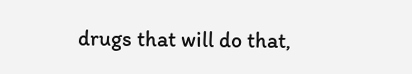drugs that will do that,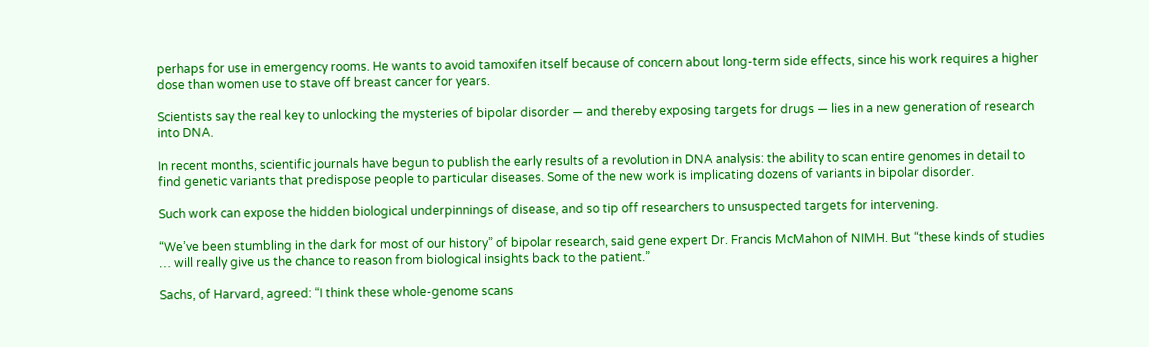perhaps for use in emergency rooms. He wants to avoid tamoxifen itself because of concern about long-term side effects, since his work requires a higher dose than women use to stave off breast cancer for years.

Scientists say the real key to unlocking the mysteries of bipolar disorder — and thereby exposing targets for drugs — lies in a new generation of research into DNA.

In recent months, scientific journals have begun to publish the early results of a revolution in DNA analysis: the ability to scan entire genomes in detail to find genetic variants that predispose people to particular diseases. Some of the new work is implicating dozens of variants in bipolar disorder.

Such work can expose the hidden biological underpinnings of disease, and so tip off researchers to unsuspected targets for intervening.

“We’ve been stumbling in the dark for most of our history” of bipolar research, said gene expert Dr. Francis McMahon of NIMH. But “these kinds of studies … will really give us the chance to reason from biological insights back to the patient.”

Sachs, of Harvard, agreed: “I think these whole-genome scans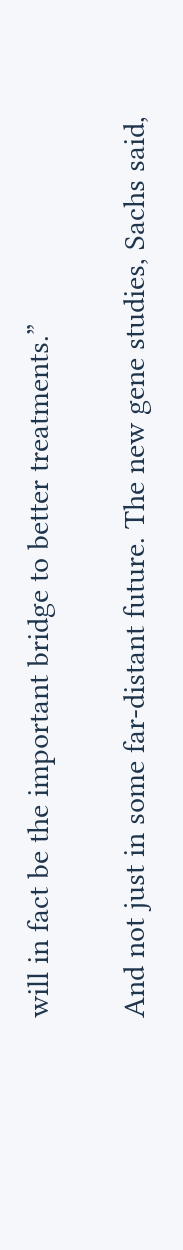will in fact be the important bridge to better treatments.”

And not just in some far-distant future. The new gene studies, Sachs said,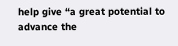help give “a great potential to advance the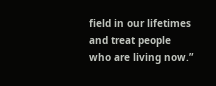field in our lifetimes and treat people who are living now.”